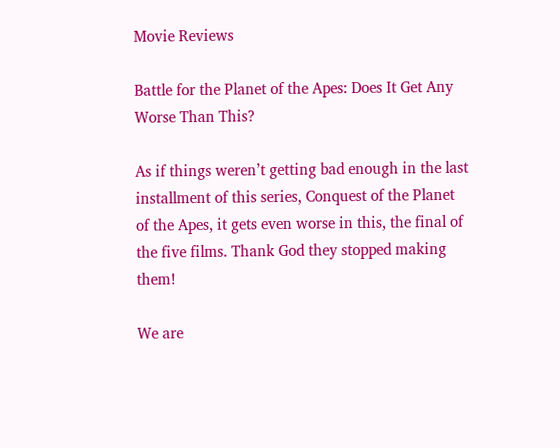Movie Reviews

Battle for the Planet of the Apes: Does It Get Any Worse Than This?

As if things weren’t getting bad enough in the last installment of this series, Conquest of the Planet of the Apes, it gets even worse in this, the final of the five films. Thank God they stopped making them!

We are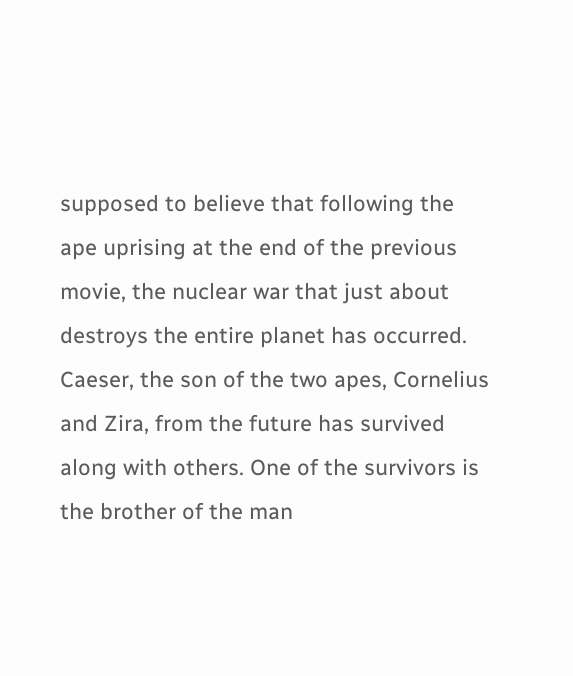supposed to believe that following the ape uprising at the end of the previous movie, the nuclear war that just about destroys the entire planet has occurred. Caeser, the son of the two apes, Cornelius and Zira, from the future has survived along with others. One of the survivors is the brother of the man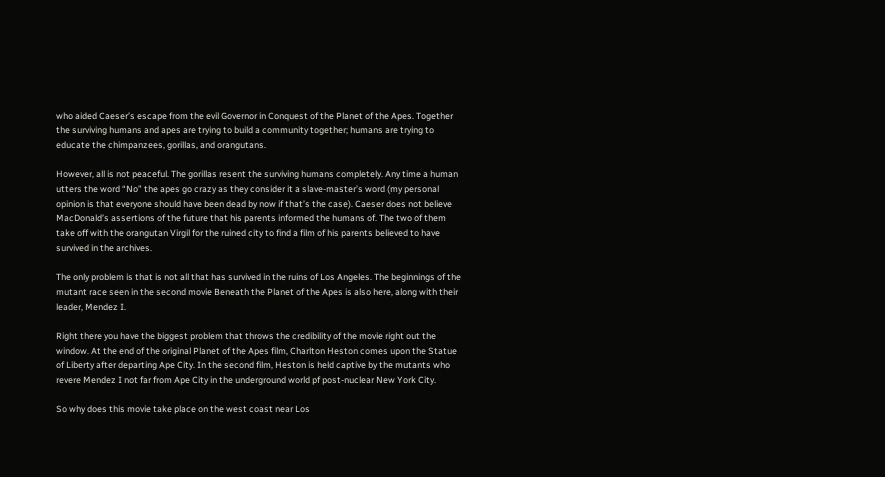who aided Caeser’s escape from the evil Governor in Conquest of the Planet of the Apes. Together the surviving humans and apes are trying to build a community together; humans are trying to educate the chimpanzees, gorillas, and orangutans.

However, all is not peaceful. The gorillas resent the surviving humans completely. Any time a human utters the word “No” the apes go crazy as they consider it a slave-master’s word (my personal opinion is that everyone should have been dead by now if that’s the case). Caeser does not believe MacDonald’s assertions of the future that his parents informed the humans of. The two of them take off with the orangutan Virgil for the ruined city to find a film of his parents believed to have survived in the archives.

The only problem is that is not all that has survived in the ruins of Los Angeles. The beginnings of the mutant race seen in the second movie Beneath the Planet of the Apes is also here, along with their leader, Mendez I.

Right there you have the biggest problem that throws the credibility of the movie right out the window. At the end of the original Planet of the Apes film, Charlton Heston comes upon the Statue of Liberty after departing Ape City. In the second film, Heston is held captive by the mutants who revere Mendez I not far from Ape City in the underground world pf post-nuclear New York City.

So why does this movie take place on the west coast near Los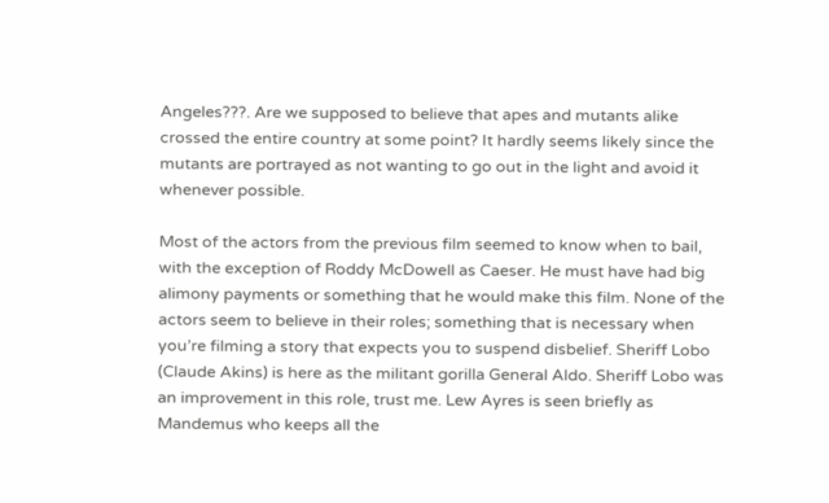Angeles???. Are we supposed to believe that apes and mutants alike crossed the entire country at some point? It hardly seems likely since the mutants are portrayed as not wanting to go out in the light and avoid it whenever possible.

Most of the actors from the previous film seemed to know when to bail, with the exception of Roddy McDowell as Caeser. He must have had big alimony payments or something that he would make this film. None of the actors seem to believe in their roles; something that is necessary when you’re filming a story that expects you to suspend disbelief. Sheriff Lobo (Claude Akins) is here as the militant gorilla General Aldo. Sheriff Lobo was an improvement in this role, trust me. Lew Ayres is seen briefly as Mandemus who keeps all the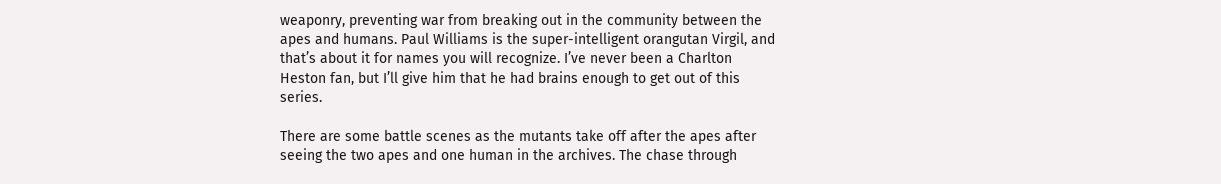weaponry, preventing war from breaking out in the community between the apes and humans. Paul Williams is the super-intelligent orangutan Virgil, and that’s about it for names you will recognize. I’ve never been a Charlton Heston fan, but I’ll give him that he had brains enough to get out of this series.

There are some battle scenes as the mutants take off after the apes after seeing the two apes and one human in the archives. The chase through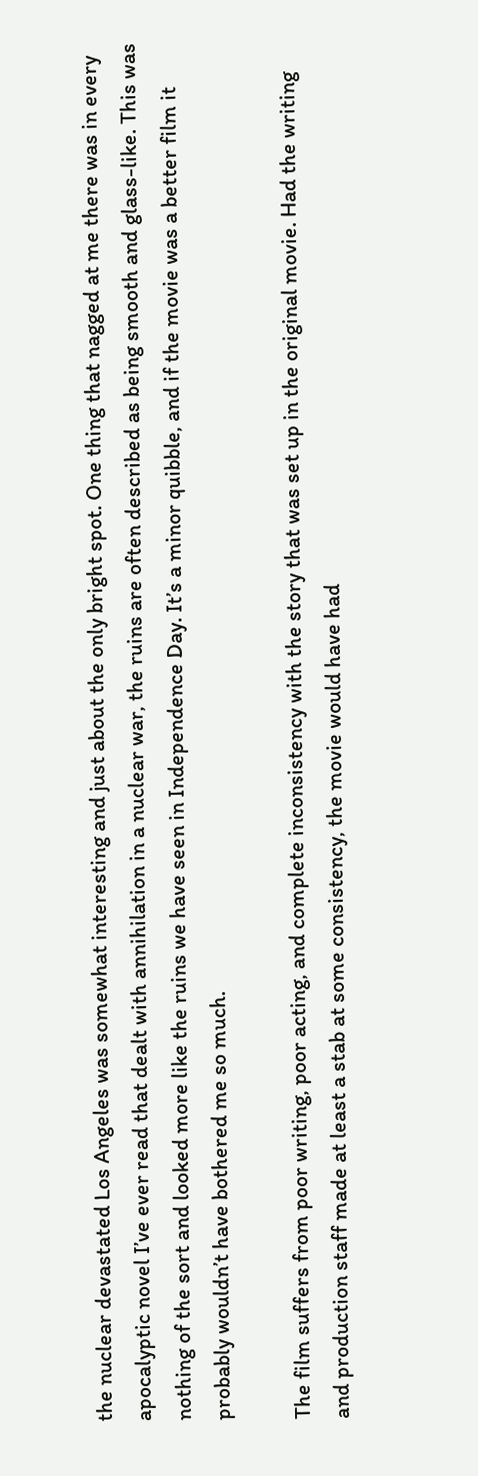the nuclear devastated Los Angeles was somewhat interesting and just about the only bright spot. One thing that nagged at me there was in every apocalyptic novel I’ve ever read that dealt with annihilation in a nuclear war, the ruins are often described as being smooth and glass-like. This was nothing of the sort and looked more like the ruins we have seen in Independence Day. It’s a minor quibble, and if the movie was a better film it probably wouldn’t have bothered me so much.

The film suffers from poor writing, poor acting, and complete inconsistency with the story that was set up in the original movie. Had the writing and production staff made at least a stab at some consistency, the movie would have had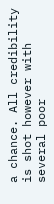a chance. All credibility is shot however with several poor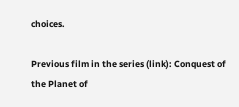choices.

Previous film in the series (link): Conquest of the Planet of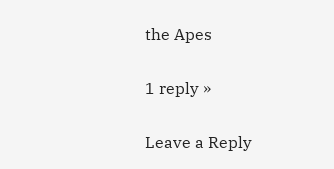the Apes

1 reply »

Leave a Reply